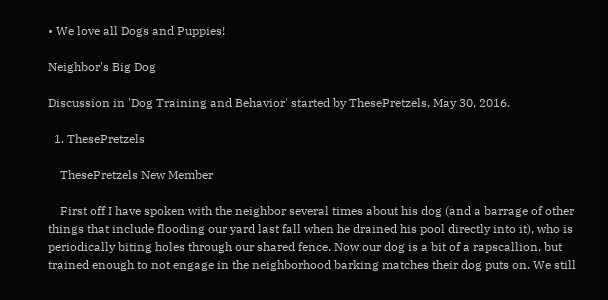• We love all Dogs and Puppies!

Neighbor's Big Dog

Discussion in 'Dog Training and Behavior' started by ThesePretzels, May 30, 2016.

  1. ThesePretzels

    ThesePretzels New Member

    First off I have spoken with the neighbor several times about his dog (and a barrage of other things that include flooding our yard last fall when he drained his pool directly into it), who is periodically biting holes through our shared fence. Now our dog is a bit of a rapscallion, but trained enough to not engage in the neighborhood barking matches their dog puts on. We still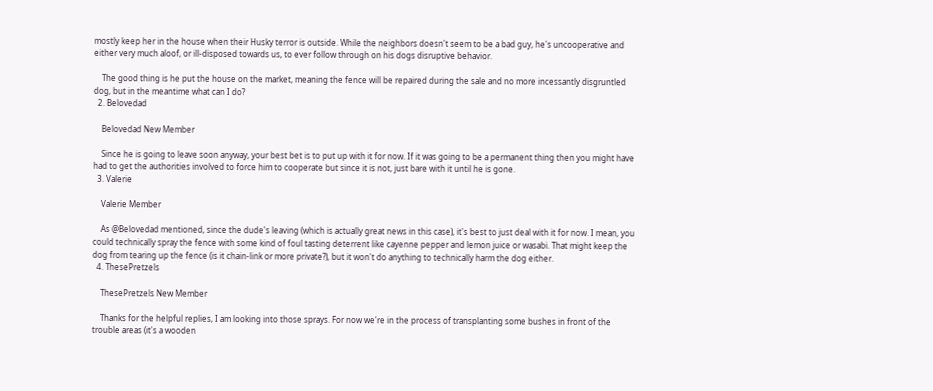mostly keep her in the house when their Husky terror is outside. While the neighbors doesn't seem to be a bad guy, he's uncooperative and either very much aloof, or ill-disposed towards us, to ever follow through on his dogs disruptive behavior.

    The good thing is he put the house on the market, meaning the fence will be repaired during the sale and no more incessantly disgruntled dog, but in the meantime what can I do?
  2. Belovedad

    Belovedad New Member

    Since he is going to leave soon anyway, your best bet is to put up with it for now. If it was going to be a permanent thing then you might have had to get the authorities involved to force him to cooperate but since it is not, just bare with it until he is gone.
  3. Valerie

    Valerie Member

    As @Belovedad mentioned, since the dude's leaving (which is actually great news in this case), it's best to just deal with it for now. I mean, you could technically spray the fence with some kind of foul tasting deterrent like cayenne pepper and lemon juice or wasabi. That might keep the dog from tearing up the fence (is it chain-link or more private?), but it won't do anything to technically harm the dog either.
  4. ThesePretzels

    ThesePretzels New Member

    Thanks for the helpful replies, I am looking into those sprays. For now we're in the process of transplanting some bushes in front of the trouble areas (it's a wooden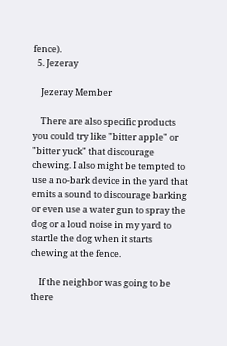fence).
  5. Jezeray

    Jezeray Member

    There are also specific products you could try like "bitter apple" or "bitter yuck" that discourage chewing. I also might be tempted to use a no-bark device in the yard that emits a sound to discourage barking or even use a water gun to spray the dog or a loud noise in my yard to startle the dog when it starts chewing at the fence.

    If the neighbor was going to be there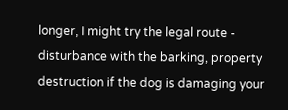longer, I might try the legal route - disturbance with the barking, property destruction if the dog is damaging your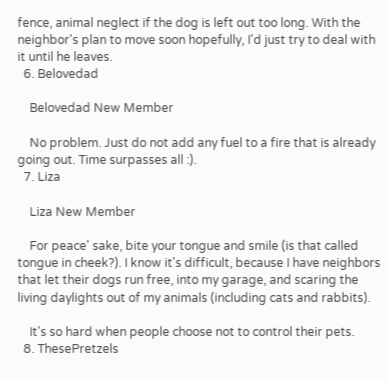fence, animal neglect if the dog is left out too long. With the neighbor's plan to move soon hopefully, I'd just try to deal with it until he leaves.
  6. Belovedad

    Belovedad New Member

    No problem. Just do not add any fuel to a fire that is already going out. Time surpasses all :).
  7. Liza

    Liza New Member

    For peace' sake, bite your tongue and smile (is that called tongue in cheek?). I know it's difficult, because I have neighbors that let their dogs run free, into my garage, and scaring the living daylights out of my animals (including cats and rabbits).

    It's so hard when people choose not to control their pets.
  8. ThesePretzels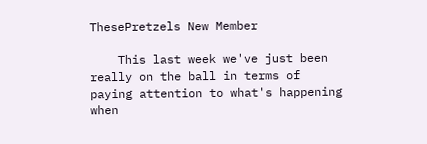ThesePretzels New Member

    This last week we've just been really on the ball in terms of paying attention to what's happening when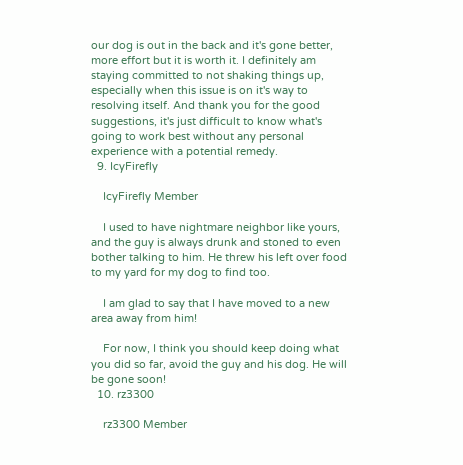our dog is out in the back and it's gone better, more effort but it is worth it. I definitely am staying committed to not shaking things up, especially when this issue is on it's way to resolving itself. And thank you for the good suggestions, it's just difficult to know what's going to work best without any personal experience with a potential remedy.
  9. IcyFirefly

    IcyFirefly Member

    I used to have nightmare neighbor like yours, and the guy is always drunk and stoned to even bother talking to him. He threw his left over food to my yard for my dog to find too.

    I am glad to say that I have moved to a new area away from him!

    For now, I think you should keep doing what you did so far, avoid the guy and his dog. He will be gone soon!
  10. rz3300

    rz3300 Member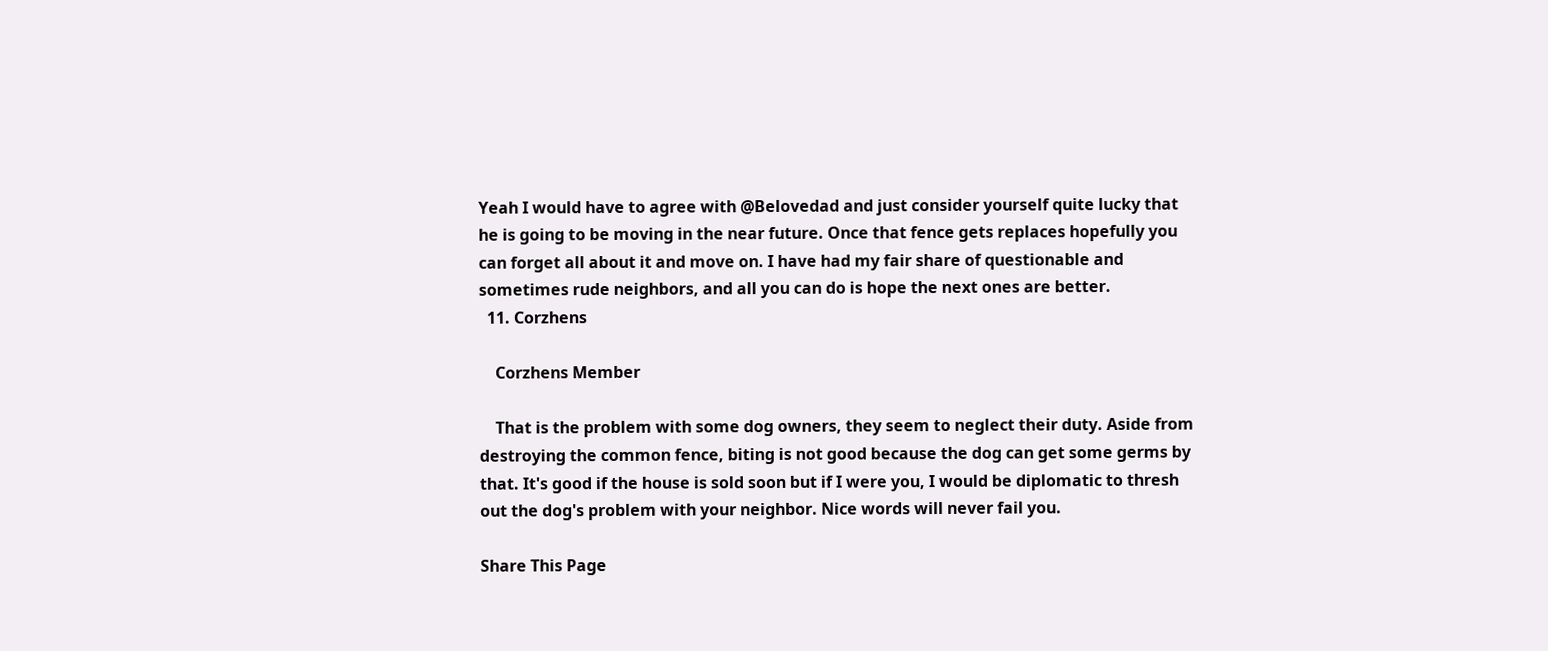Yeah I would have to agree with @Belovedad and just consider yourself quite lucky that he is going to be moving in the near future. Once that fence gets replaces hopefully you can forget all about it and move on. I have had my fair share of questionable and sometimes rude neighbors, and all you can do is hope the next ones are better.
  11. Corzhens

    Corzhens Member

    That is the problem with some dog owners, they seem to neglect their duty. Aside from destroying the common fence, biting is not good because the dog can get some germs by that. It's good if the house is sold soon but if I were you, I would be diplomatic to thresh out the dog's problem with your neighbor. Nice words will never fail you.

Share This Page